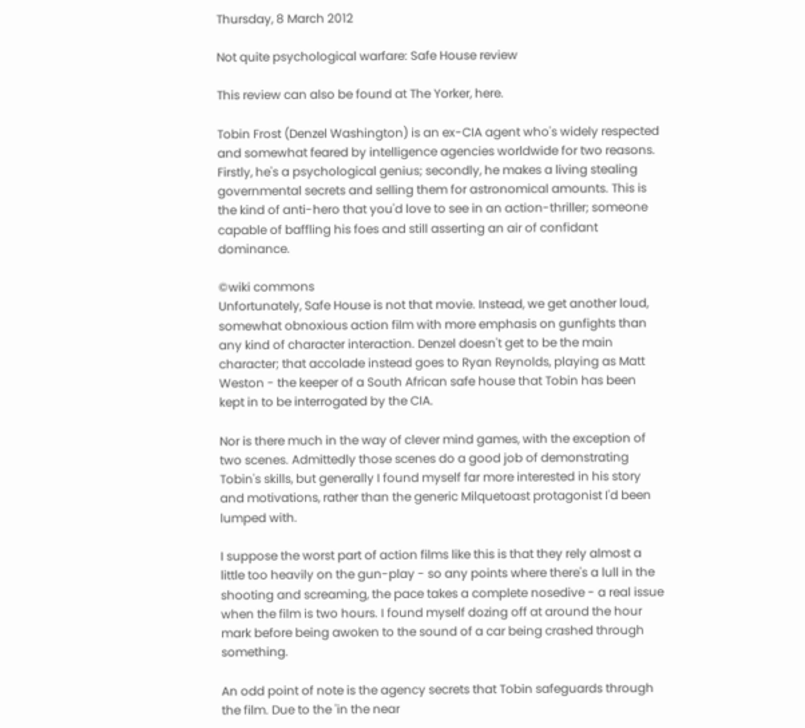Thursday, 8 March 2012

Not quite psychological warfare: Safe House review

This review can also be found at The Yorker, here.

Tobin Frost (Denzel Washington) is an ex-CIA agent who's widely respected and somewhat feared by intelligence agencies worldwide for two reasons. Firstly, he's a psychological genius; secondly, he makes a living stealing governmental secrets and selling them for astronomical amounts. This is the kind of anti-hero that you'd love to see in an action-thriller; someone capable of baffling his foes and still asserting an air of confidant dominance.

©wiki commons
Unfortunately, Safe House is not that movie. Instead, we get another loud, somewhat obnoxious action film with more emphasis on gunfights than any kind of character interaction. Denzel doesn't get to be the main character; that accolade instead goes to Ryan Reynolds, playing as Matt Weston - the keeper of a South African safe house that Tobin has been kept in to be interrogated by the CIA.

Nor is there much in the way of clever mind games, with the exception of two scenes. Admittedly those scenes do a good job of demonstrating Tobin's skills, but generally I found myself far more interested in his story and motivations, rather than the generic Milquetoast protagonist I'd been lumped with.

I suppose the worst part of action films like this is that they rely almost a little too heavily on the gun-play - so any points where there's a lull in the shooting and screaming, the pace takes a complete nosedive - a real issue when the film is two hours. I found myself dozing off at around the hour mark before being awoken to the sound of a car being crashed through something.

An odd point of note is the agency secrets that Tobin safeguards through the film. Due to the 'in the near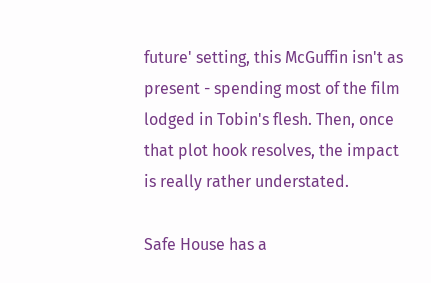future' setting, this McGuffin isn't as present - spending most of the film lodged in Tobin's flesh. Then, once that plot hook resolves, the impact is really rather understated.

Safe House has a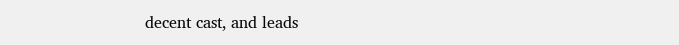decent cast, and leads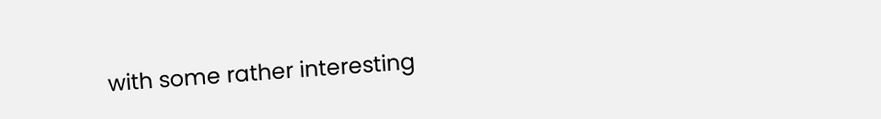with some rather interesting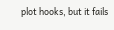plot hooks, but it fails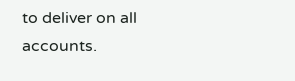to deliver on all accounts.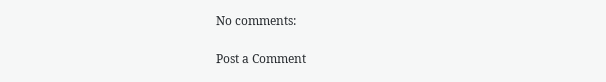No comments:

Post a Comment